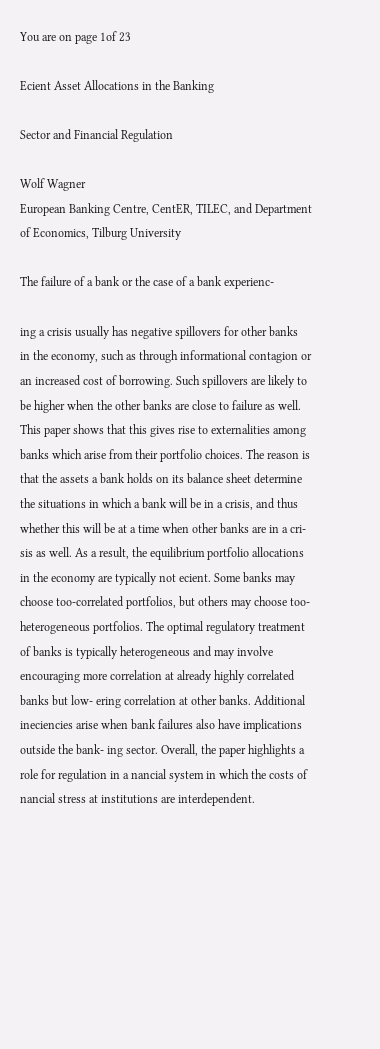You are on page 1of 23

Ecient Asset Allocations in the Banking

Sector and Financial Regulation

Wolf Wagner
European Banking Centre, CentER, TILEC, and Department
of Economics, Tilburg University

The failure of a bank or the case of a bank experienc-

ing a crisis usually has negative spillovers for other banks
in the economy, such as through informational contagion or
an increased cost of borrowing. Such spillovers are likely to
be higher when the other banks are close to failure as well.
This paper shows that this gives rise to externalities among
banks which arise from their portfolio choices. The reason is
that the assets a bank holds on its balance sheet determine
the situations in which a bank will be in a crisis, and thus
whether this will be at a time when other banks are in a cri-
sis as well. As a result, the equilibrium portfolio allocations
in the economy are typically not ecient. Some banks may
choose too-correlated portfolios, but others may choose too-
heterogeneous portfolios. The optimal regulatory treatment
of banks is typically heterogeneous and may involve
encouraging more correlation at already highly correlated
banks but low- ering correlation at other banks. Additional
ineciencies arise when bank failures also have implications
outside the bank- ing sector. Overall, the paper highlights a
role for regulation in a nancial system in which the costs of
nancial stress at institutions are interdependent.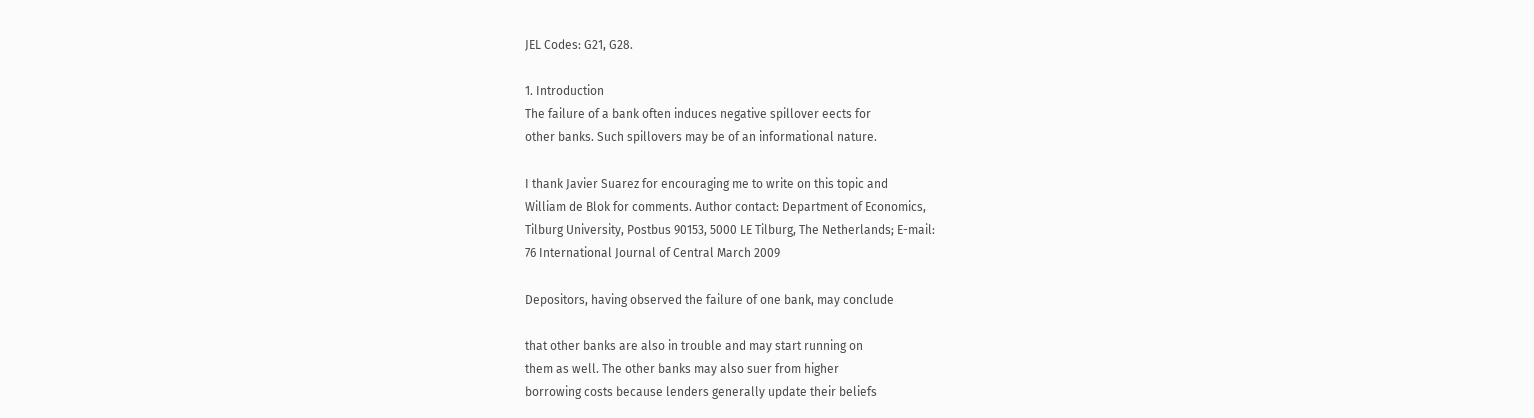JEL Codes: G21, G28.

1. Introduction
The failure of a bank often induces negative spillover eects for
other banks. Such spillovers may be of an informational nature.

I thank Javier Suarez for encouraging me to write on this topic and
William de Blok for comments. Author contact: Department of Economics,
Tilburg University, Postbus 90153, 5000 LE Tilburg, The Netherlands; E-mail:
76 International Journal of Central March 2009

Depositors, having observed the failure of one bank, may conclude

that other banks are also in trouble and may start running on
them as well. The other banks may also suer from higher
borrowing costs because lenders generally update their beliefs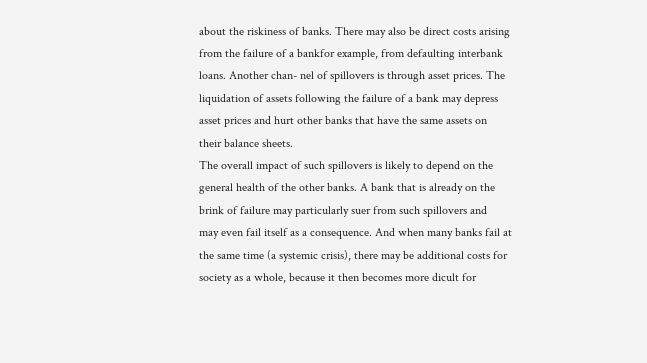about the riskiness of banks. There may also be direct costs arising
from the failure of a bankfor example, from defaulting interbank
loans. Another chan- nel of spillovers is through asset prices. The
liquidation of assets following the failure of a bank may depress
asset prices and hurt other banks that have the same assets on
their balance sheets.
The overall impact of such spillovers is likely to depend on the
general health of the other banks. A bank that is already on the
brink of failure may particularly suer from such spillovers and
may even fail itself as a consequence. And when many banks fail at
the same time (a systemic crisis), there may be additional costs for
society as a whole, because it then becomes more dicult for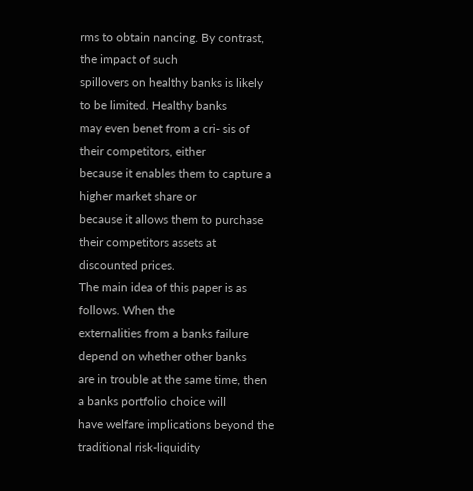rms to obtain nancing. By contrast, the impact of such
spillovers on healthy banks is likely to be limited. Healthy banks
may even benet from a cri- sis of their competitors, either
because it enables them to capture a higher market share or
because it allows them to purchase their competitors assets at
discounted prices.
The main idea of this paper is as follows. When the
externalities from a banks failure depend on whether other banks
are in trouble at the same time, then a banks portfolio choice will
have welfare implications beyond the traditional risk-liquidity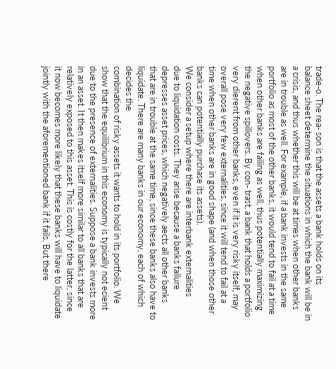trade-o. The rea- son is that the assets a bank holds on its
balance sheet determine the situations in which the bank will be in
a crisis, and thus whether this will be at times when other banks
are in trouble as well. For example, if a bank invests in the same
portfolio as most of the other banks, it would tend to fail at a time
when other banks are failing as well, thus potentially maximizing
the negative spillovers. By con- trast, a bank that holds a portfolio
very dierent from other banks, even if it is very risky itself, may
overall pose very few externalities, since it will tend to fail at a
time when other banks are in good shape (and when those other
banks can potentially purchase its assets).
We consider a setup where there are interbank externalities
due to liquidation costs. They arise because a banks failure
depresses asset prices, which negatively aects all other banks
that are in trouble at the same time, since these banks also have to
liquidate. There are many banks in our economy, each of which
decides the
combination of risky assets it wants to hold in its portfolio. We
show that the equilibrium in this economy is typically not ecient
due to the presence of externalities. Suppose a bank invests more
in an asset. It then makes itself more similar to all banks that are
relatively exposed to this asset. This is costly for the latter, since
it now becomes more likely that these banks will have to liquidate
jointly with the aforementioned bank if it fails. But there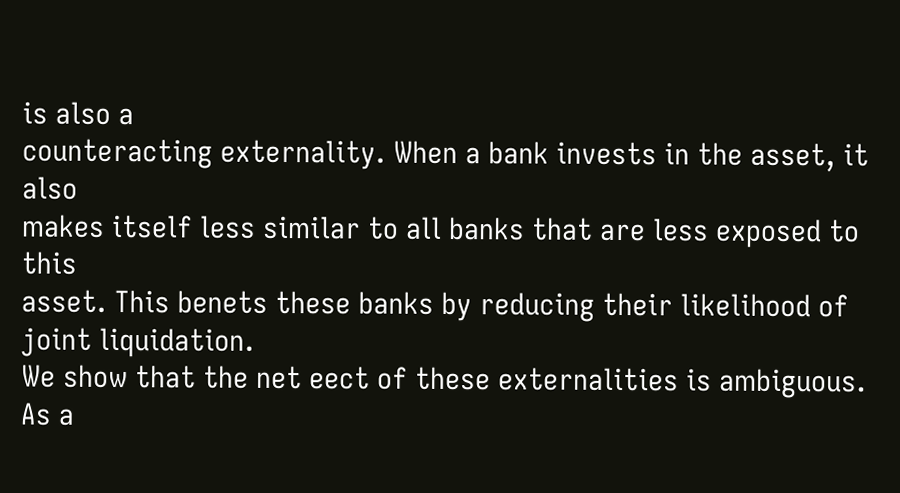is also a
counteracting externality. When a bank invests in the asset, it also
makes itself less similar to all banks that are less exposed to this
asset. This benets these banks by reducing their likelihood of
joint liquidation.
We show that the net eect of these externalities is ambiguous.
As a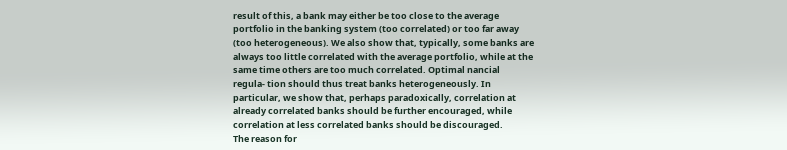result of this, a bank may either be too close to the average
portfolio in the banking system (too correlated) or too far away
(too heterogeneous). We also show that, typically, some banks are
always too little correlated with the average portfolio, while at the
same time others are too much correlated. Optimal nancial
regula- tion should thus treat banks heterogeneously. In
particular, we show that, perhaps paradoxically, correlation at
already correlated banks should be further encouraged, while
correlation at less correlated banks should be discouraged.
The reason for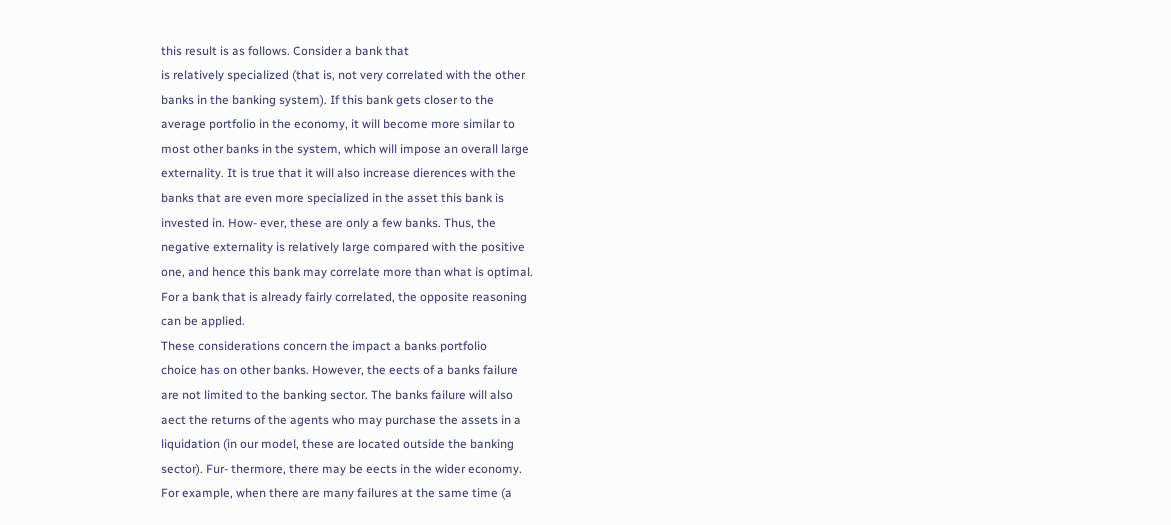this result is as follows. Consider a bank that
is relatively specialized (that is, not very correlated with the other
banks in the banking system). If this bank gets closer to the
average portfolio in the economy, it will become more similar to
most other banks in the system, which will impose an overall large
externality. It is true that it will also increase dierences with the
banks that are even more specialized in the asset this bank is
invested in. How- ever, these are only a few banks. Thus, the
negative externality is relatively large compared with the positive
one, and hence this bank may correlate more than what is optimal.
For a bank that is already fairly correlated, the opposite reasoning
can be applied.
These considerations concern the impact a banks portfolio
choice has on other banks. However, the eects of a banks failure
are not limited to the banking sector. The banks failure will also
aect the returns of the agents who may purchase the assets in a
liquidation (in our model, these are located outside the banking
sector). Fur- thermore, there may be eects in the wider economy.
For example, when there are many failures at the same time (a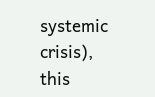systemic crisis),
this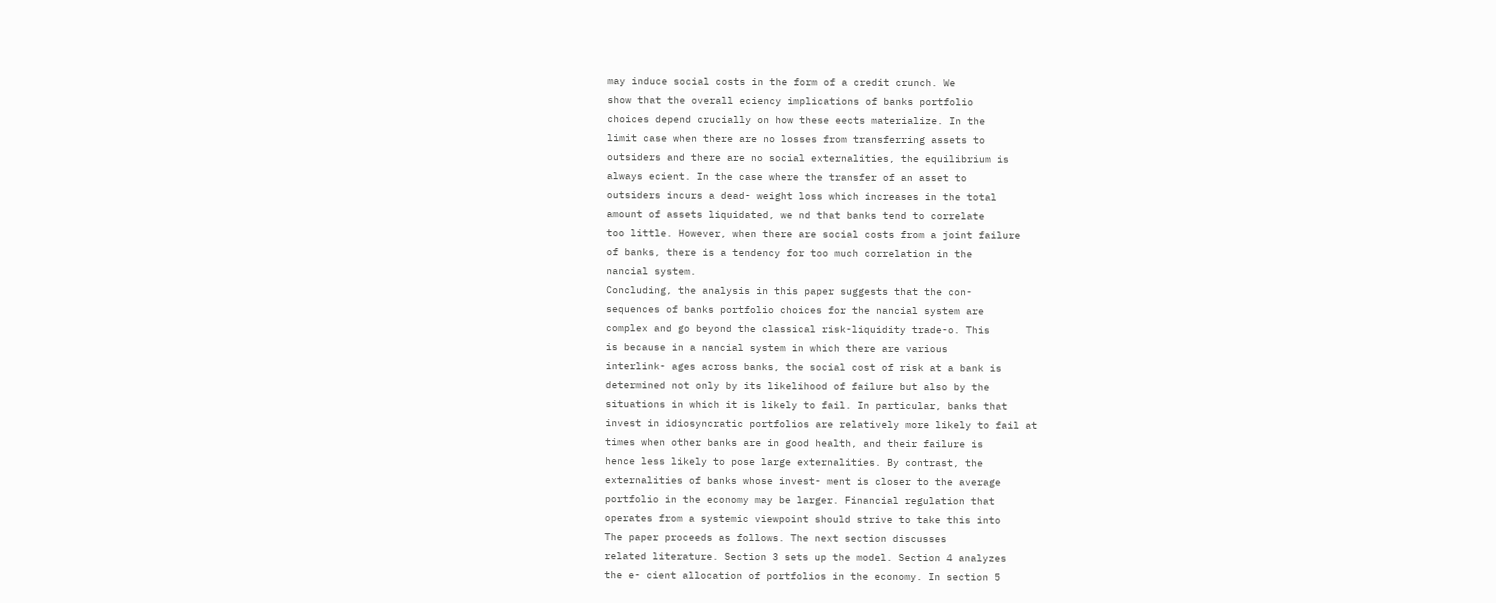may induce social costs in the form of a credit crunch. We
show that the overall eciency implications of banks portfolio
choices depend crucially on how these eects materialize. In the
limit case when there are no losses from transferring assets to
outsiders and there are no social externalities, the equilibrium is
always ecient. In the case where the transfer of an asset to
outsiders incurs a dead- weight loss which increases in the total
amount of assets liquidated, we nd that banks tend to correlate
too little. However, when there are social costs from a joint failure
of banks, there is a tendency for too much correlation in the
nancial system.
Concluding, the analysis in this paper suggests that the con-
sequences of banks portfolio choices for the nancial system are
complex and go beyond the classical risk-liquidity trade-o. This
is because in a nancial system in which there are various
interlink- ages across banks, the social cost of risk at a bank is
determined not only by its likelihood of failure but also by the
situations in which it is likely to fail. In particular, banks that
invest in idiosyncratic portfolios are relatively more likely to fail at
times when other banks are in good health, and their failure is
hence less likely to pose large externalities. By contrast, the
externalities of banks whose invest- ment is closer to the average
portfolio in the economy may be larger. Financial regulation that
operates from a systemic viewpoint should strive to take this into
The paper proceeds as follows. The next section discusses
related literature. Section 3 sets up the model. Section 4 analyzes
the e- cient allocation of portfolios in the economy. In section 5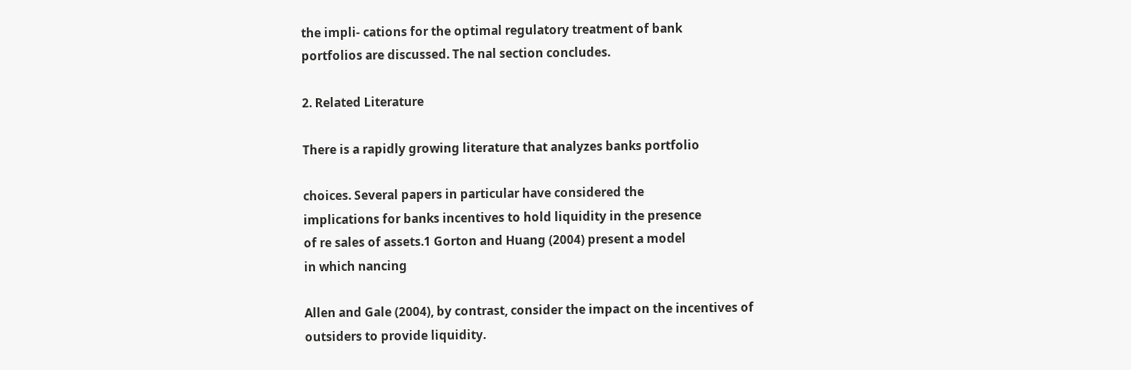the impli- cations for the optimal regulatory treatment of bank
portfolios are discussed. The nal section concludes.

2. Related Literature

There is a rapidly growing literature that analyzes banks portfolio

choices. Several papers in particular have considered the
implications for banks incentives to hold liquidity in the presence
of re sales of assets.1 Gorton and Huang (2004) present a model
in which nancing

Allen and Gale (2004), by contrast, consider the impact on the incentives of
outsiders to provide liquidity.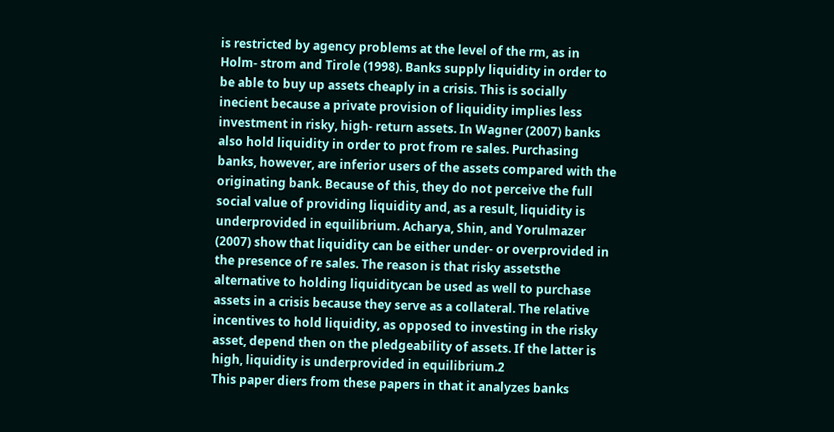is restricted by agency problems at the level of the rm, as in
Holm- strom and Tirole (1998). Banks supply liquidity in order to
be able to buy up assets cheaply in a crisis. This is socially
inecient because a private provision of liquidity implies less
investment in risky, high- return assets. In Wagner (2007) banks
also hold liquidity in order to prot from re sales. Purchasing
banks, however, are inferior users of the assets compared with the
originating bank. Because of this, they do not perceive the full
social value of providing liquidity and, as a result, liquidity is
underprovided in equilibrium. Acharya, Shin, and Yorulmazer
(2007) show that liquidity can be either under- or overprovided in
the presence of re sales. The reason is that risky assetsthe
alternative to holding liquiditycan be used as well to purchase
assets in a crisis because they serve as a collateral. The relative
incentives to hold liquidity, as opposed to investing in the risky
asset, depend then on the pledgeability of assets. If the latter is
high, liquidity is underprovided in equilibrium.2
This paper diers from these papers in that it analyzes banks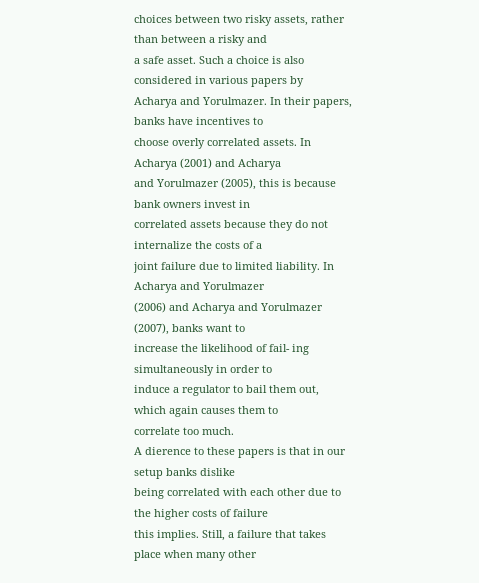choices between two risky assets, rather than between a risky and
a safe asset. Such a choice is also considered in various papers by
Acharya and Yorulmazer. In their papers, banks have incentives to
choose overly correlated assets. In Acharya (2001) and Acharya
and Yorulmazer (2005), this is because bank owners invest in
correlated assets because they do not internalize the costs of a
joint failure due to limited liability. In Acharya and Yorulmazer
(2006) and Acharya and Yorulmazer (2007), banks want to
increase the likelihood of fail- ing simultaneously in order to
induce a regulator to bail them out, which again causes them to
correlate too much.
A dierence to these papers is that in our setup banks dislike
being correlated with each other due to the higher costs of failure
this implies. Still, a failure that takes place when many other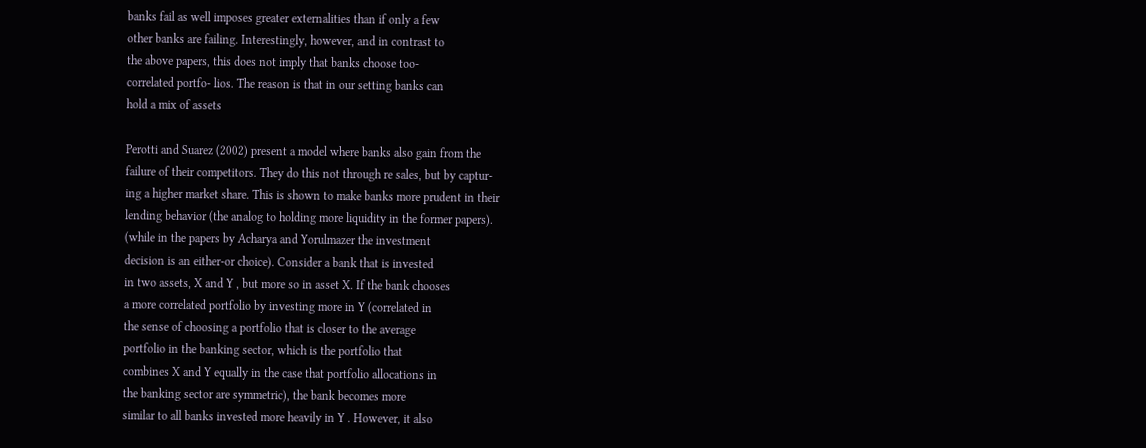banks fail as well imposes greater externalities than if only a few
other banks are failing. Interestingly, however, and in contrast to
the above papers, this does not imply that banks choose too-
correlated portfo- lios. The reason is that in our setting banks can
hold a mix of assets

Perotti and Suarez (2002) present a model where banks also gain from the
failure of their competitors. They do this not through re sales, but by captur-
ing a higher market share. This is shown to make banks more prudent in their
lending behavior (the analog to holding more liquidity in the former papers).
(while in the papers by Acharya and Yorulmazer the investment
decision is an either-or choice). Consider a bank that is invested
in two assets, X and Y , but more so in asset X. If the bank chooses
a more correlated portfolio by investing more in Y (correlated in
the sense of choosing a portfolio that is closer to the average
portfolio in the banking sector, which is the portfolio that
combines X and Y equally in the case that portfolio allocations in
the banking sector are symmetric), the bank becomes more
similar to all banks invested more heavily in Y . However, it also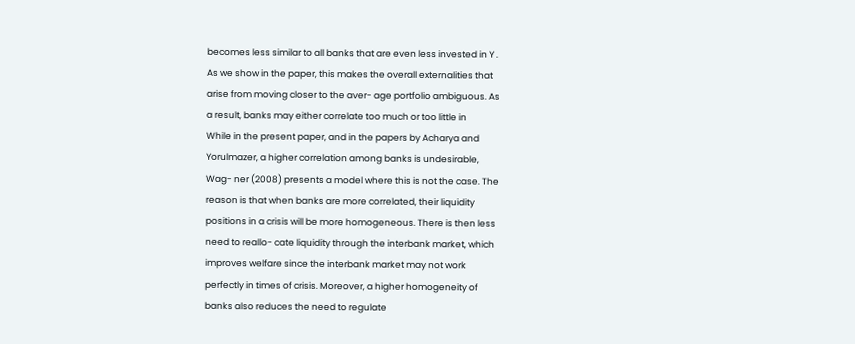becomes less similar to all banks that are even less invested in Y .
As we show in the paper, this makes the overall externalities that
arise from moving closer to the aver- age portfolio ambiguous. As
a result, banks may either correlate too much or too little in
While in the present paper, and in the papers by Acharya and
Yorulmazer, a higher correlation among banks is undesirable,
Wag- ner (2008) presents a model where this is not the case. The
reason is that when banks are more correlated, their liquidity
positions in a crisis will be more homogeneous. There is then less
need to reallo- cate liquidity through the interbank market, which
improves welfare since the interbank market may not work
perfectly in times of crisis. Moreover, a higher homogeneity of
banks also reduces the need to regulate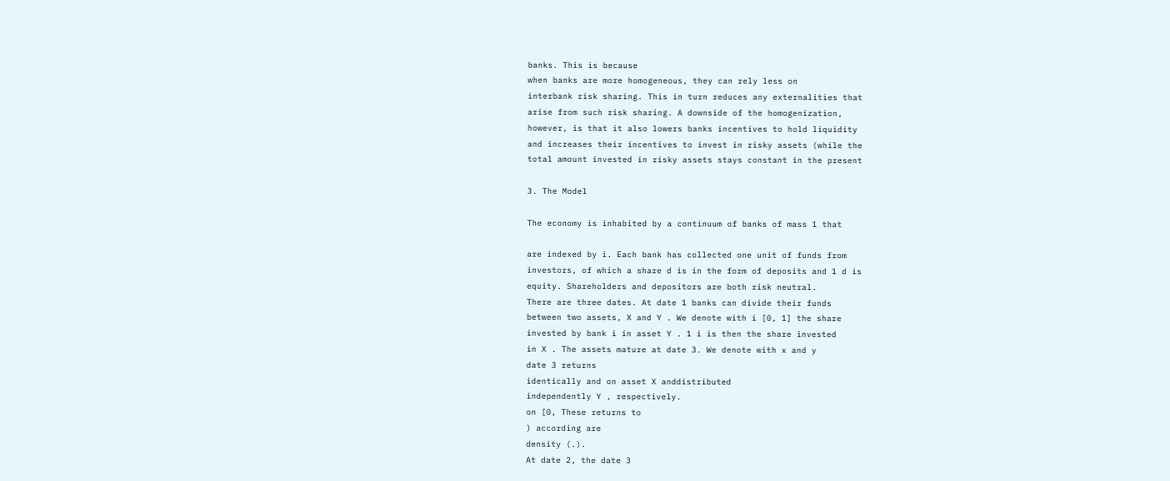banks. This is because
when banks are more homogeneous, they can rely less on
interbank risk sharing. This in turn reduces any externalities that
arise from such risk sharing. A downside of the homogenization,
however, is that it also lowers banks incentives to hold liquidity
and increases their incentives to invest in risky assets (while the
total amount invested in risky assets stays constant in the present

3. The Model

The economy is inhabited by a continuum of banks of mass 1 that

are indexed by i. Each bank has collected one unit of funds from
investors, of which a share d is in the form of deposits and 1 d is
equity. Shareholders and depositors are both risk neutral.
There are three dates. At date 1 banks can divide their funds
between two assets, X and Y . We denote with i [0, 1] the share
invested by bank i in asset Y . 1 i is then the share invested
in X . The assets mature at date 3. We denote with x and y
date 3 returns
identically and on asset X anddistributed
independently Y , respectively.
on [0, These returns to
) according are
density (.).
At date 2, the date 3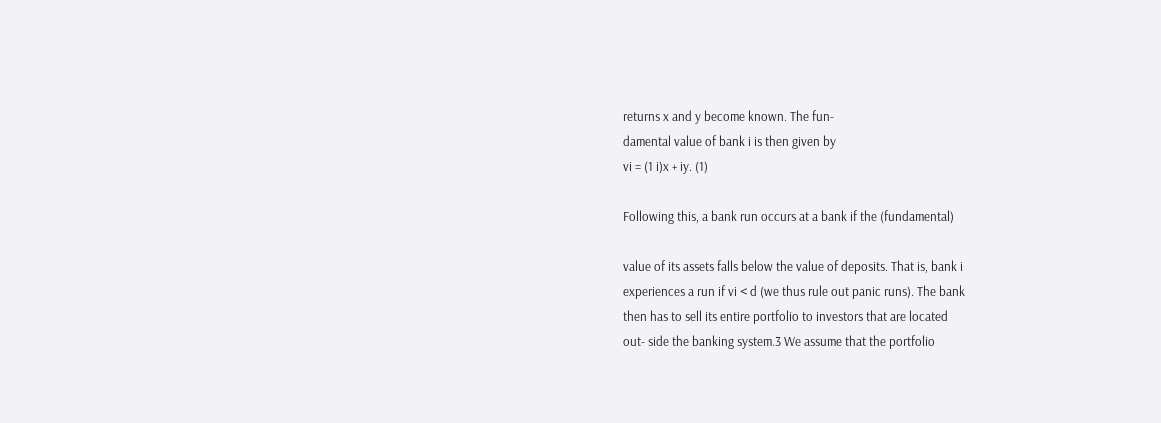returns x and y become known. The fun-
damental value of bank i is then given by
vi = (1 i)x + iy. (1)

Following this, a bank run occurs at a bank if the (fundamental)

value of its assets falls below the value of deposits. That is, bank i
experiences a run if vi < d (we thus rule out panic runs). The bank
then has to sell its entire portfolio to investors that are located
out- side the banking system.3 We assume that the portfolio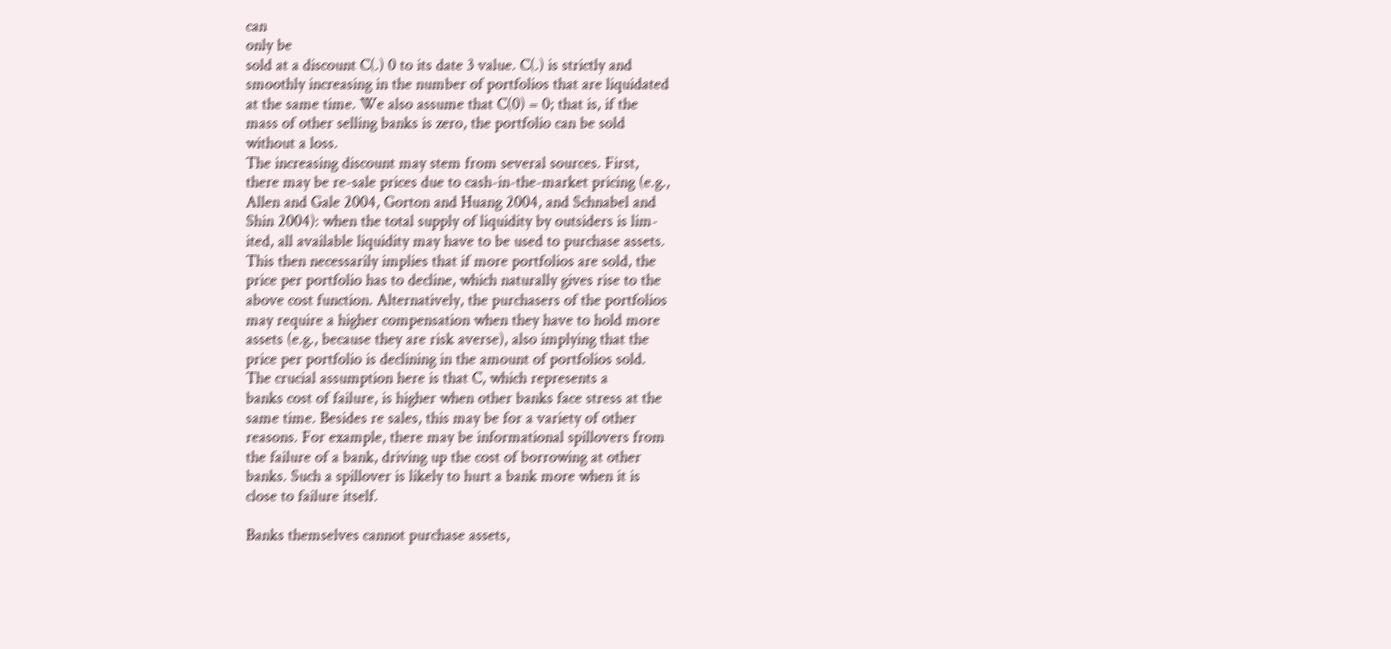can
only be
sold at a discount C(.) 0 to its date 3 value. C(.) is strictly and
smoothly increasing in the number of portfolios that are liquidated
at the same time. We also assume that C(0) = 0; that is, if the
mass of other selling banks is zero, the portfolio can be sold
without a loss.
The increasing discount may stem from several sources. First,
there may be re-sale prices due to cash-in-the-market pricing (e.g.,
Allen and Gale 2004, Gorton and Huang 2004, and Schnabel and
Shin 2004): when the total supply of liquidity by outsiders is lim-
ited, all available liquidity may have to be used to purchase assets.
This then necessarily implies that if more portfolios are sold, the
price per portfolio has to decline, which naturally gives rise to the
above cost function. Alternatively, the purchasers of the portfolios
may require a higher compensation when they have to hold more
assets (e.g., because they are risk averse), also implying that the
price per portfolio is declining in the amount of portfolios sold.
The crucial assumption here is that C, which represents a
banks cost of failure, is higher when other banks face stress at the
same time. Besides re sales, this may be for a variety of other
reasons. For example, there may be informational spillovers from
the failure of a bank, driving up the cost of borrowing at other
banks. Such a spillover is likely to hurt a bank more when it is
close to failure itself.

Banks themselves cannot purchase assets,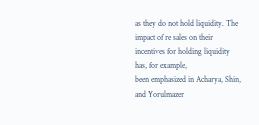as they do not hold liquidity. The
impact of re sales on their incentives for holding liquidity has, for example,
been emphasized in Acharya, Shin, and Yorulmazer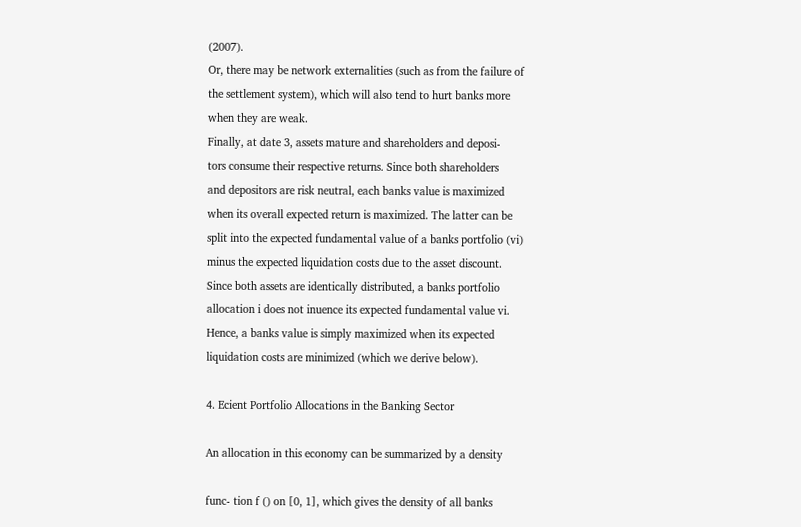(2007).
Or, there may be network externalities (such as from the failure of
the settlement system), which will also tend to hurt banks more
when they are weak.
Finally, at date 3, assets mature and shareholders and deposi-
tors consume their respective returns. Since both shareholders
and depositors are risk neutral, each banks value is maximized
when its overall expected return is maximized. The latter can be
split into the expected fundamental value of a banks portfolio (vi)
minus the expected liquidation costs due to the asset discount.
Since both assets are identically distributed, a banks portfolio
allocation i does not inuence its expected fundamental value vi.
Hence, a banks value is simply maximized when its expected
liquidation costs are minimized (which we derive below).

4. Ecient Portfolio Allocations in the Banking Sector

An allocation in this economy can be summarized by a density

func- tion f () on [0, 1], which gives the density of all banks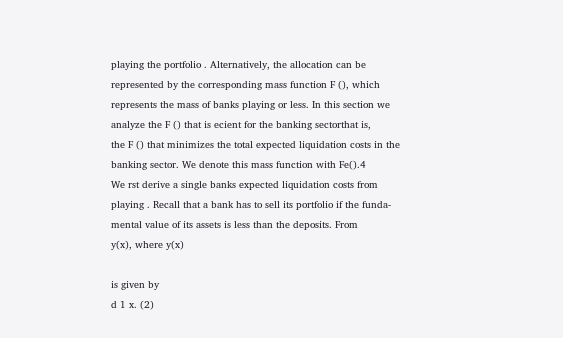playing the portfolio . Alternatively, the allocation can be
represented by the corresponding mass function F (), which
represents the mass of banks playing or less. In this section we
analyze the F () that is ecient for the banking sectorthat is,
the F () that minimizes the total expected liquidation costs in the
banking sector. We denote this mass function with Fe().4
We rst derive a single banks expected liquidation costs from
playing . Recall that a bank has to sell its portfolio if the funda-
mental value of its assets is less than the deposits. From
y(x), where y(x)

is given by
d 1 x. (2)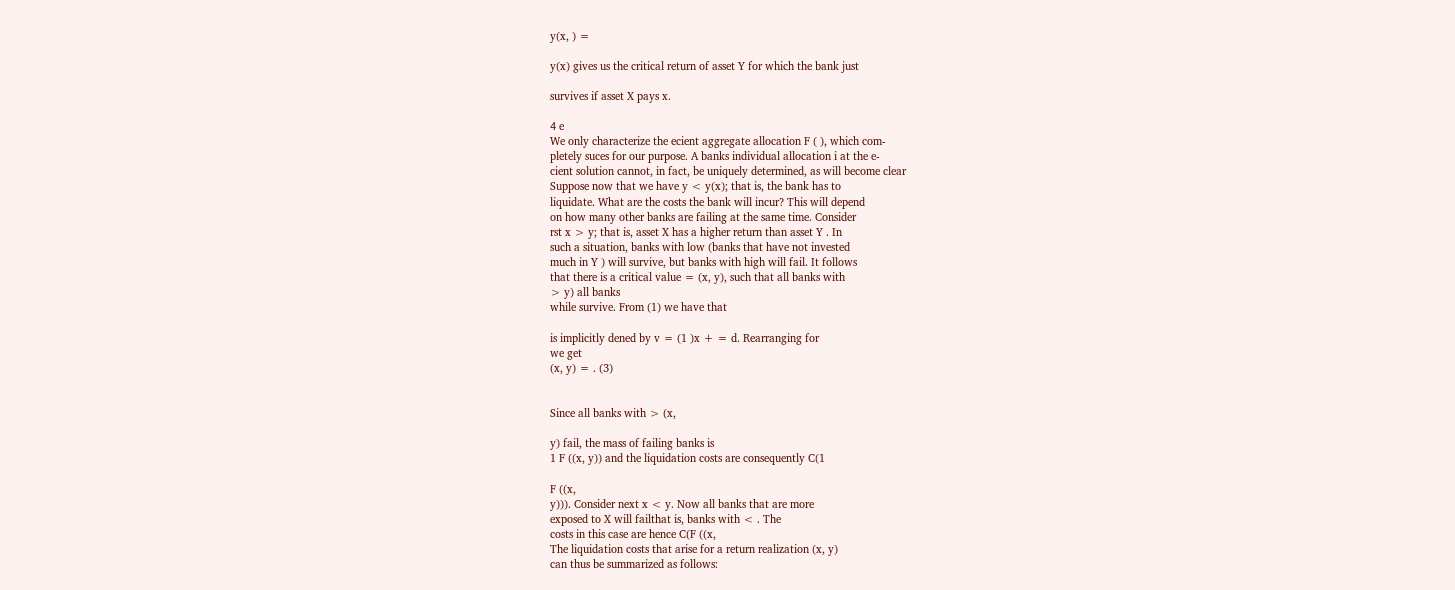y(x, ) =

y(x) gives us the critical return of asset Y for which the bank just

survives if asset X pays x.

4 e
We only characterize the ecient aggregate allocation F ( ), which com-
pletely suces for our purpose. A banks individual allocation i at the e-
cient solution cannot, in fact, be uniquely determined, as will become clear
Suppose now that we have y < y(x); that is, the bank has to
liquidate. What are the costs the bank will incur? This will depend
on how many other banks are failing at the same time. Consider
rst x > y; that is, asset X has a higher return than asset Y . In
such a situation, banks with low (banks that have not invested
much in Y ) will survive, but banks with high will fail. It follows
that there is a critical value = (x, y), such that all banks with
> y) all banks
while survive. From (1) we have that

is implicitly dened by v = (1 )x + = d. Rearranging for
we get
(x, y) = . (3)


Since all banks with > (x,

y) fail, the mass of failing banks is
1 F ((x, y)) and the liquidation costs are consequently C(1

F ((x,
y))). Consider next x < y. Now all banks that are more
exposed to X will failthat is, banks with < . The
costs in this case are hence C(F ((x,
The liquidation costs that arise for a return realization (x, y)
can thus be summarized as follows: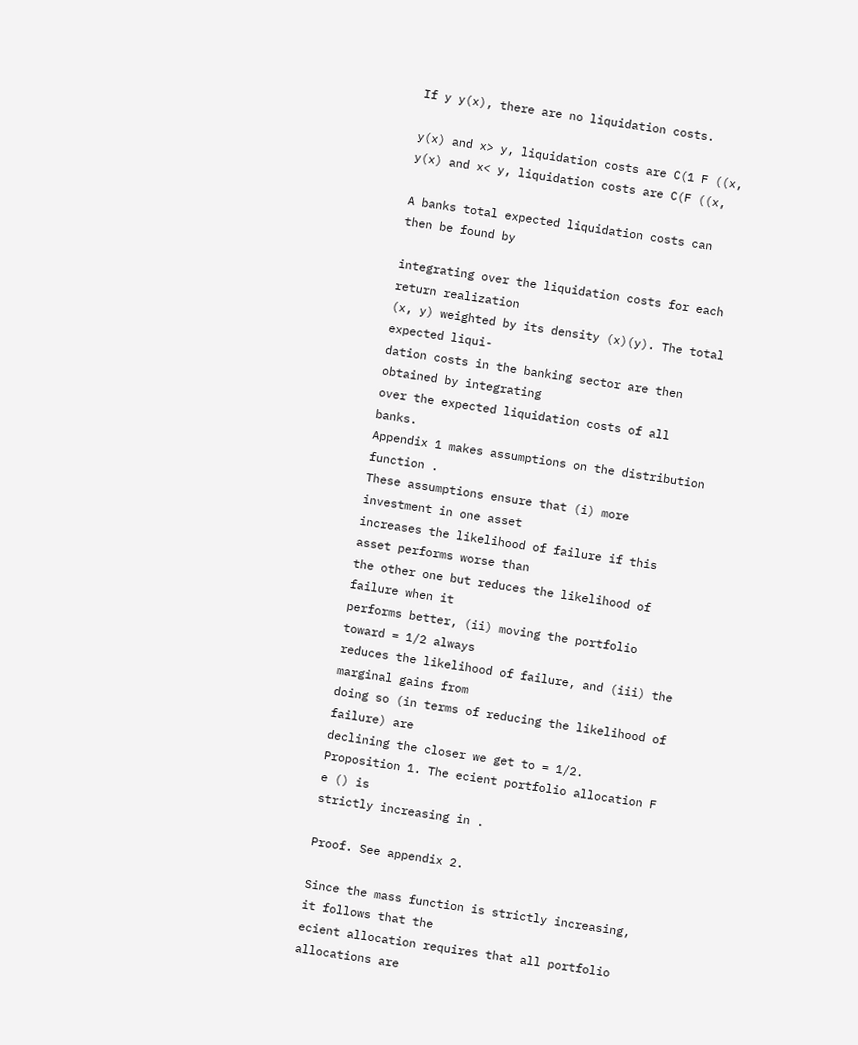If y y(x), there are no liquidation costs.

y(x) and x> y, liquidation costs are C(1 F ((x,
y(x) and x< y, liquidation costs are C(F ((x,

A banks total expected liquidation costs can then be found by

integrating over the liquidation costs for each return realization
(x, y) weighted by its density (x)(y). The total expected liqui-
dation costs in the banking sector are then obtained by integrating
over the expected liquidation costs of all banks.
Appendix 1 makes assumptions on the distribution function .
These assumptions ensure that (i) more investment in one asset
increases the likelihood of failure if this asset performs worse than
the other one but reduces the likelihood of failure when it
performs better, (ii) moving the portfolio toward = 1/2 always
reduces the likelihood of failure, and (iii) the marginal gains from
doing so (in terms of reducing the likelihood of failure) are
declining the closer we get to = 1/2.
Proposition 1. The ecient portfolio allocation F e () is
strictly increasing in .

Proof. See appendix 2.

Since the mass function is strictly increasing, it follows that the
ecient allocation requires that all portfolio allocations are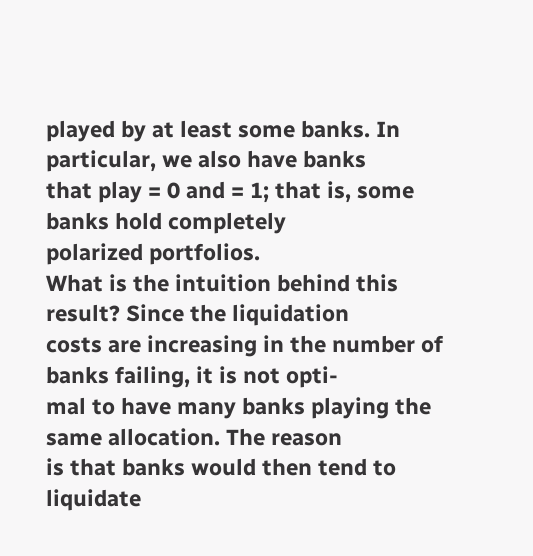played by at least some banks. In particular, we also have banks
that play = 0 and = 1; that is, some banks hold completely
polarized portfolios.
What is the intuition behind this result? Since the liquidation
costs are increasing in the number of banks failing, it is not opti-
mal to have many banks playing the same allocation. The reason
is that banks would then tend to liquidate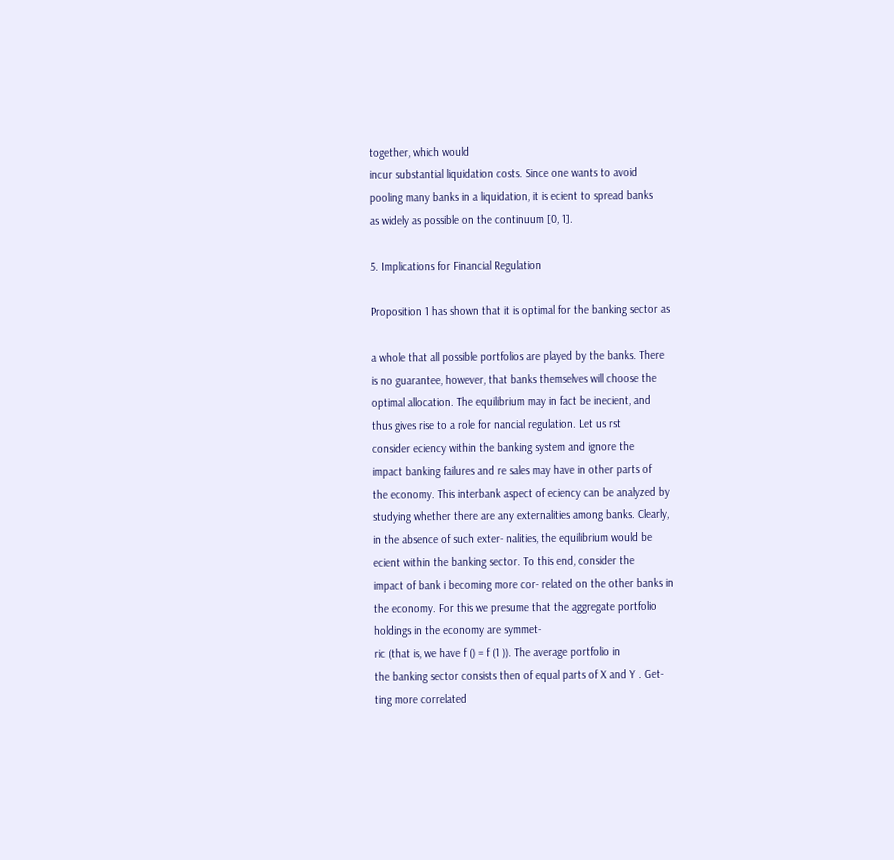together, which would
incur substantial liquidation costs. Since one wants to avoid
pooling many banks in a liquidation, it is ecient to spread banks
as widely as possible on the continuum [0, 1].

5. Implications for Financial Regulation

Proposition 1 has shown that it is optimal for the banking sector as

a whole that all possible portfolios are played by the banks. There
is no guarantee, however, that banks themselves will choose the
optimal allocation. The equilibrium may in fact be inecient, and
thus gives rise to a role for nancial regulation. Let us rst
consider eciency within the banking system and ignore the
impact banking failures and re sales may have in other parts of
the economy. This interbank aspect of eciency can be analyzed by
studying whether there are any externalities among banks. Clearly,
in the absence of such exter- nalities, the equilibrium would be
ecient within the banking sector. To this end, consider the
impact of bank i becoming more cor- related on the other banks in
the economy. For this we presume that the aggregate portfolio
holdings in the economy are symmet-
ric (that is, we have f () = f (1 )). The average portfolio in
the banking sector consists then of equal parts of X and Y . Get-
ting more correlated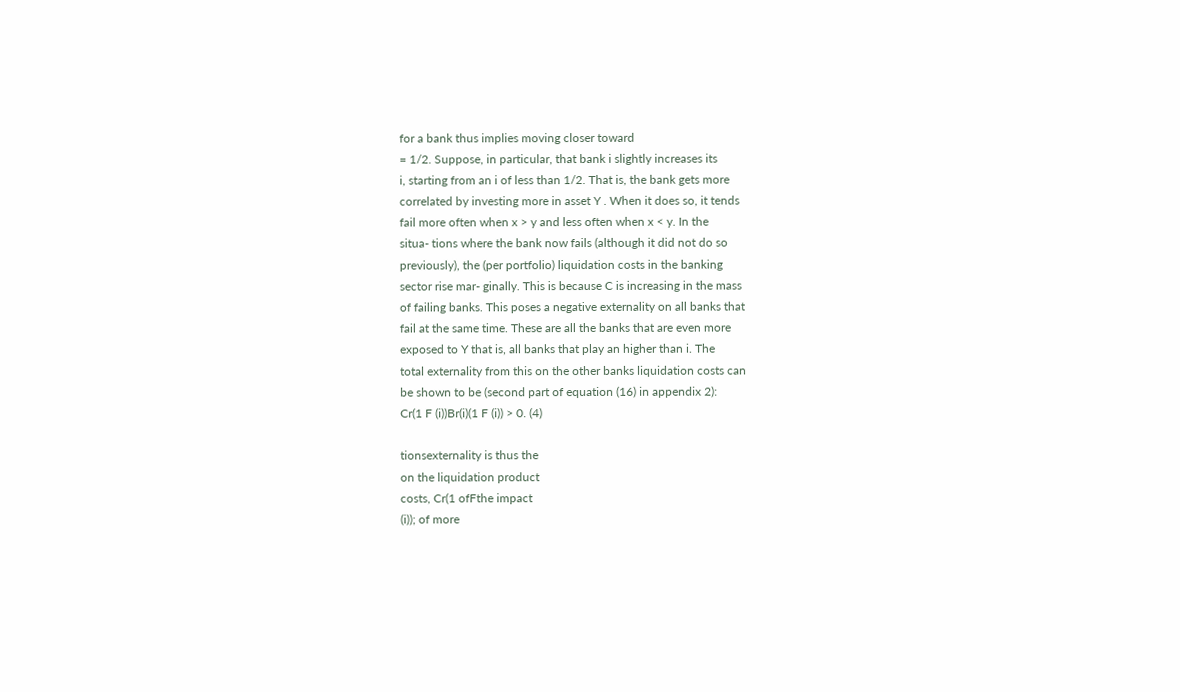for a bank thus implies moving closer toward
= 1/2. Suppose, in particular, that bank i slightly increases its
i, starting from an i of less than 1/2. That is, the bank gets more
correlated by investing more in asset Y . When it does so, it tends
fail more often when x > y and less often when x < y. In the
situa- tions where the bank now fails (although it did not do so
previously), the (per portfolio) liquidation costs in the banking
sector rise mar- ginally. This is because C is increasing in the mass
of failing banks. This poses a negative externality on all banks that
fail at the same time. These are all the banks that are even more
exposed to Y that is, all banks that play an higher than i. The
total externality from this on the other banks liquidation costs can
be shown to be (second part of equation (16) in appendix 2):
Cr(1 F (i))Br(i)(1 F (i)) > 0. (4)

tionsexternality is thus the
on the liquidation product
costs, Cr(1 ofFthe impact
(i)); of more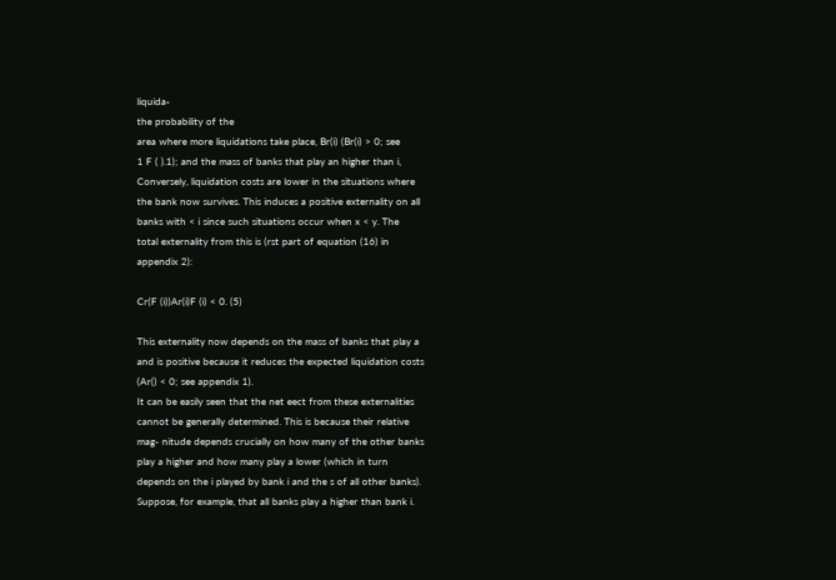liquida-
the probability of the
area where more liquidations take place, Br(i) (Br(i) > 0; see
1 F ( ).1); and the mass of banks that play an higher than i,
Conversely, liquidation costs are lower in the situations where
the bank now survives. This induces a positive externality on all
banks with < i since such situations occur when x < y. The
total externality from this is (rst part of equation (16) in
appendix 2):

Cr(F (i))Ar(i)F (i) < 0. (5)

This externality now depends on the mass of banks that play a
and is positive because it reduces the expected liquidation costs
(Ar() < 0; see appendix 1).
It can be easily seen that the net eect from these externalities
cannot be generally determined. This is because their relative
mag- nitude depends crucially on how many of the other banks
play a higher and how many play a lower (which in turn
depends on the i played by bank i and the s of all other banks).
Suppose, for example, that all banks play a higher than bank i.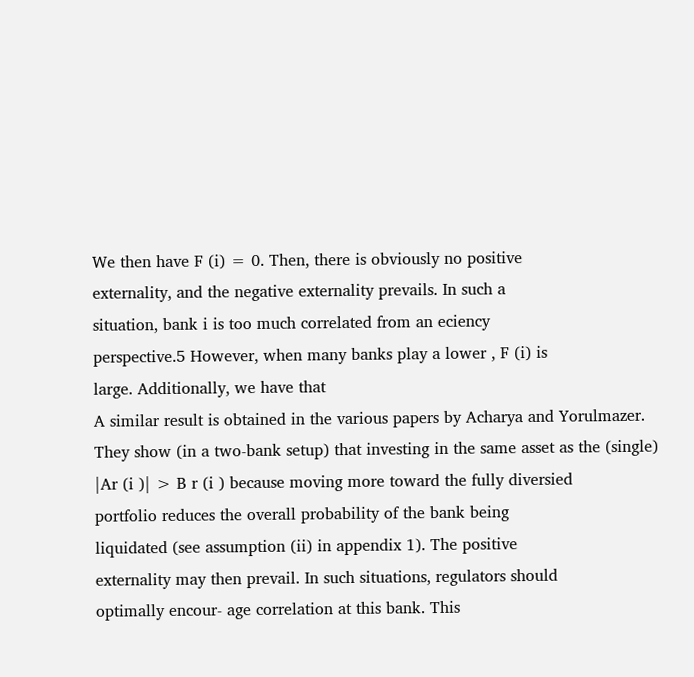We then have F (i) = 0. Then, there is obviously no positive
externality, and the negative externality prevails. In such a
situation, bank i is too much correlated from an eciency
perspective.5 However, when many banks play a lower , F (i) is
large. Additionally, we have that
A similar result is obtained in the various papers by Acharya and Yorulmazer.
They show (in a two-bank setup) that investing in the same asset as the (single)
|Ar (i )| > B r (i ) because moving more toward the fully diversied
portfolio reduces the overall probability of the bank being
liquidated (see assumption (ii) in appendix 1). The positive
externality may then prevail. In such situations, regulators should
optimally encour- age correlation at this bank. This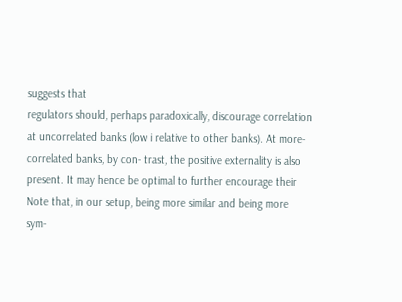suggests that
regulators should, perhaps paradoxically, discourage correlation
at uncorrelated banks (low i relative to other banks). At more-
correlated banks, by con- trast, the positive externality is also
present. It may hence be optimal to further encourage their
Note that, in our setup, being more similar and being more
sym-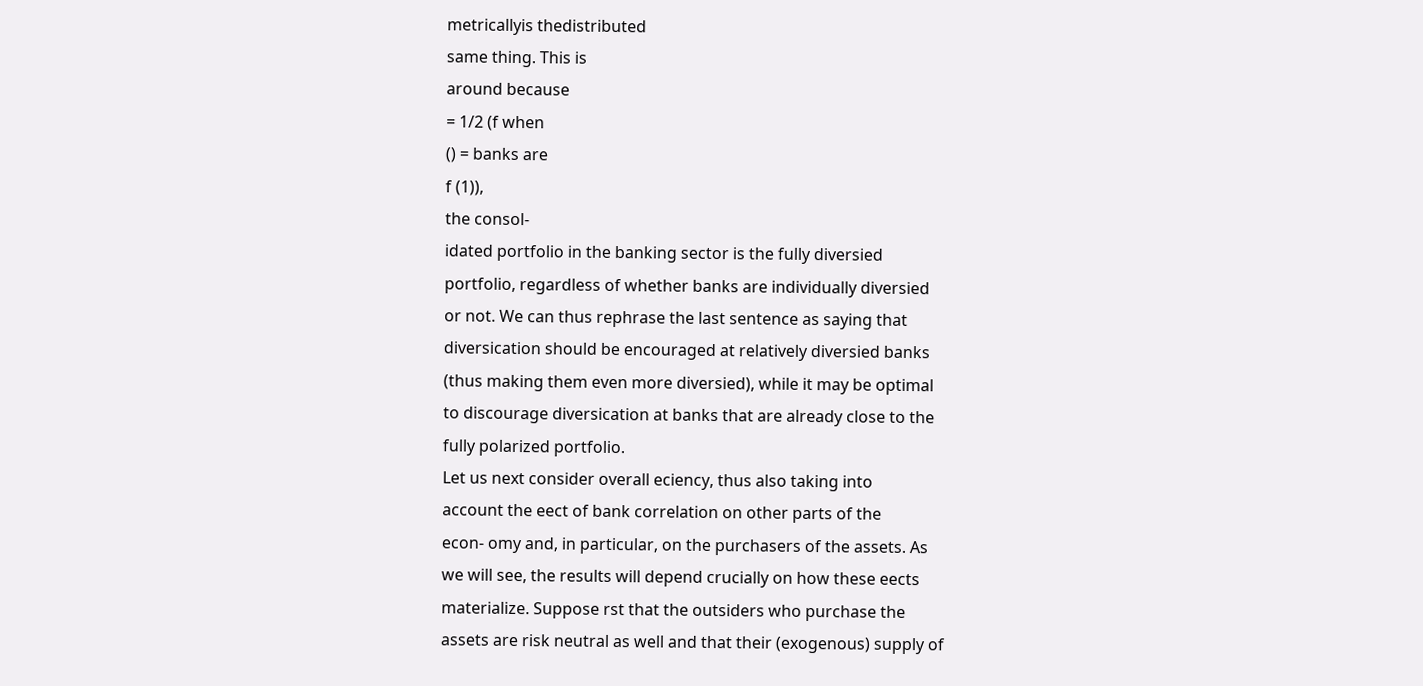metricallyis thedistributed
same thing. This is
around because
= 1/2 (f when
() = banks are
f (1)),
the consol-
idated portfolio in the banking sector is the fully diversied
portfolio, regardless of whether banks are individually diversied
or not. We can thus rephrase the last sentence as saying that
diversication should be encouraged at relatively diversied banks
(thus making them even more diversied), while it may be optimal
to discourage diversication at banks that are already close to the
fully polarized portfolio.
Let us next consider overall eciency, thus also taking into
account the eect of bank correlation on other parts of the
econ- omy and, in particular, on the purchasers of the assets. As
we will see, the results will depend crucially on how these eects
materialize. Suppose rst that the outsiders who purchase the
assets are risk neutral as well and that their (exogenous) supply of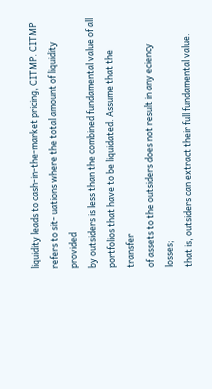liquidity leads to cash-in-the-market pricing, CITMP. CITMP
refers to sit- uations where the total amount of liquidity provided
by outsiders is less than the combined fundamental value of all
portfolios that have to be liquidated. Assume that the transfer
of assets to the outsiders does not result in any eciency losses;
that is, outsiders can extract their full fundamental value.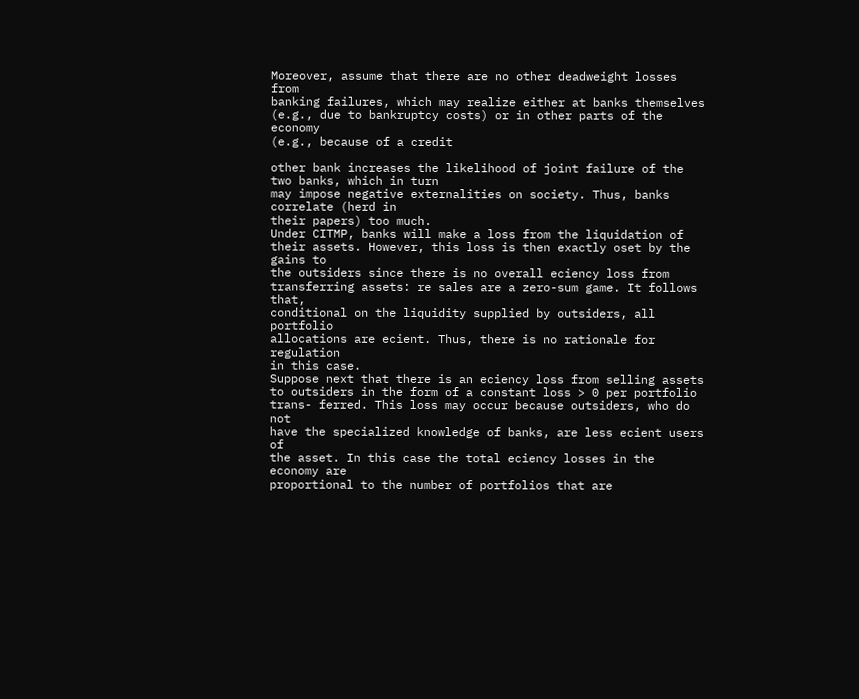Moreover, assume that there are no other deadweight losses from
banking failures, which may realize either at banks themselves
(e.g., due to bankruptcy costs) or in other parts of the economy
(e.g., because of a credit

other bank increases the likelihood of joint failure of the two banks, which in turn
may impose negative externalities on society. Thus, banks correlate (herd in
their papers) too much.
Under CITMP, banks will make a loss from the liquidation of
their assets. However, this loss is then exactly oset by the gains to
the outsiders since there is no overall eciency loss from
transferring assets: re sales are a zero-sum game. It follows that,
conditional on the liquidity supplied by outsiders, all portfolio
allocations are ecient. Thus, there is no rationale for regulation
in this case.
Suppose next that there is an eciency loss from selling assets
to outsiders in the form of a constant loss > 0 per portfolio
trans- ferred. This loss may occur because outsiders, who do not
have the specialized knowledge of banks, are less ecient users of
the asset. In this case the total eciency losses in the economy are
proportional to the number of portfolios that are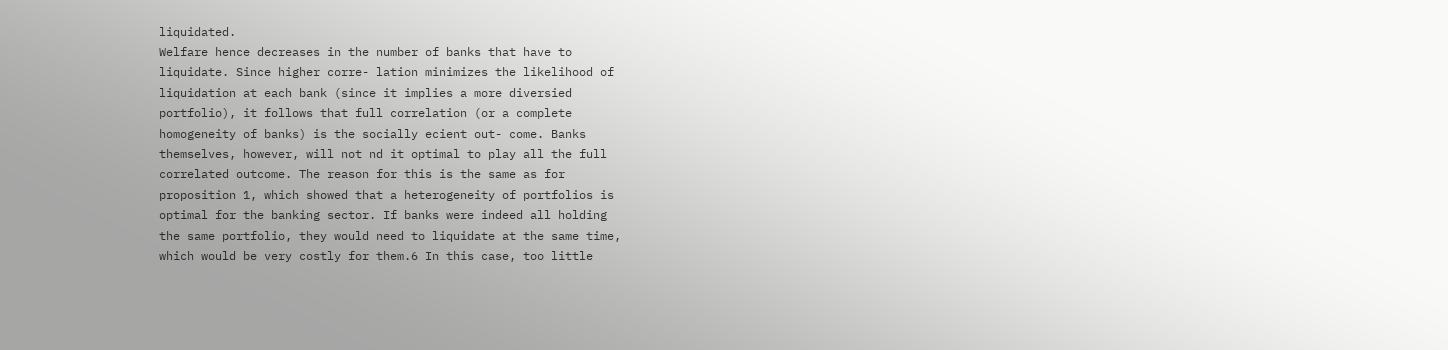liquidated.
Welfare hence decreases in the number of banks that have to
liquidate. Since higher corre- lation minimizes the likelihood of
liquidation at each bank (since it implies a more diversied
portfolio), it follows that full correlation (or a complete
homogeneity of banks) is the socially ecient out- come. Banks
themselves, however, will not nd it optimal to play all the full
correlated outcome. The reason for this is the same as for
proposition 1, which showed that a heterogeneity of portfolios is
optimal for the banking sector. If banks were indeed all holding
the same portfolio, they would need to liquidate at the same time,
which would be very costly for them.6 In this case, too little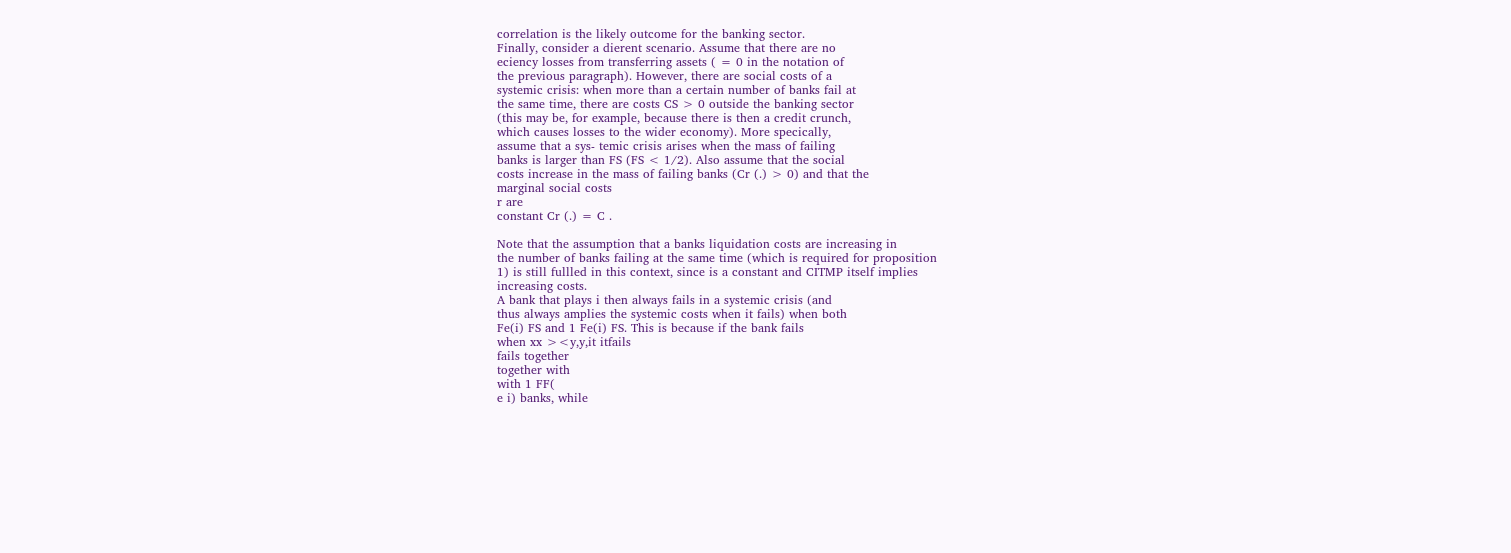correlation is the likely outcome for the banking sector.
Finally, consider a dierent scenario. Assume that there are no
eciency losses from transferring assets ( = 0 in the notation of
the previous paragraph). However, there are social costs of a
systemic crisis: when more than a certain number of banks fail at
the same time, there are costs CS > 0 outside the banking sector
(this may be, for example, because there is then a credit crunch,
which causes losses to the wider economy). More specically,
assume that a sys- temic crisis arises when the mass of failing
banks is larger than FS (FS < 1/2). Also assume that the social
costs increase in the mass of failing banks (Cr (.) > 0) and that the
marginal social costs
r are
constant Cr (.) = C .

Note that the assumption that a banks liquidation costs are increasing in
the number of banks failing at the same time (which is required for proposition
1) is still fullled in this context, since is a constant and CITMP itself implies
increasing costs.
A bank that plays i then always fails in a systemic crisis (and
thus always amplies the systemic costs when it fails) when both
Fe(i) FS and 1 Fe(i) FS. This is because if the bank fails
when xx ><y,y,it itfails
fails together
together with
with 1 FF(
e i) banks, while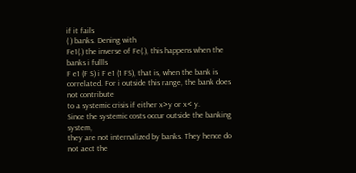if it fails
( ) banks. Dening with
Fe1(.) the inverse of Fe(.), this happens when the banks i fullls
F e1 (F S) i F e1 (1 FS), that is, when the bank is
correlated. For i outside this range, the bank does not contribute
to a systemic crisis if either x>y or x< y.
Since the systemic costs occur outside the banking system,
they are not internalized by banks. They hence do not aect the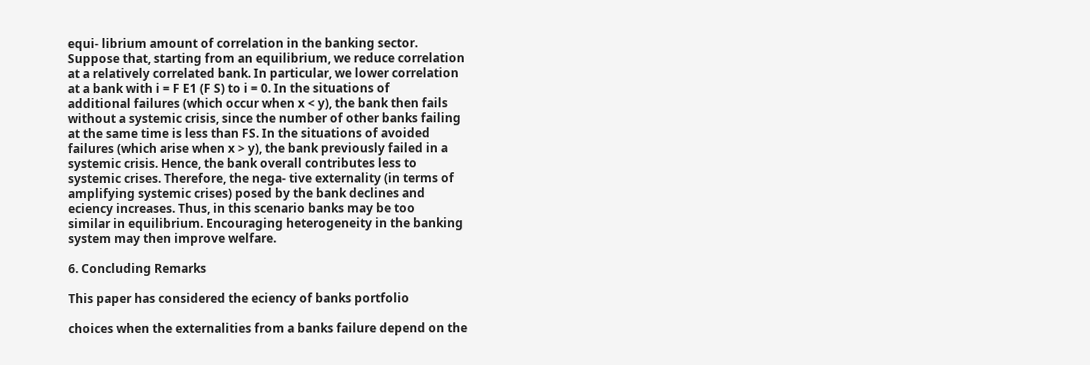equi- librium amount of correlation in the banking sector.
Suppose that, starting from an equilibrium, we reduce correlation
at a relatively correlated bank. In particular, we lower correlation
at a bank with i = F E1 (F S) to i = 0. In the situations of
additional failures (which occur when x < y), the bank then fails
without a systemic crisis, since the number of other banks failing
at the same time is less than FS. In the situations of avoided
failures (which arise when x > y), the bank previously failed in a
systemic crisis. Hence, the bank overall contributes less to
systemic crises. Therefore, the nega- tive externality (in terms of
amplifying systemic crises) posed by the bank declines and
eciency increases. Thus, in this scenario banks may be too
similar in equilibrium. Encouraging heterogeneity in the banking
system may then improve welfare.

6. Concluding Remarks

This paper has considered the eciency of banks portfolio

choices when the externalities from a banks failure depend on the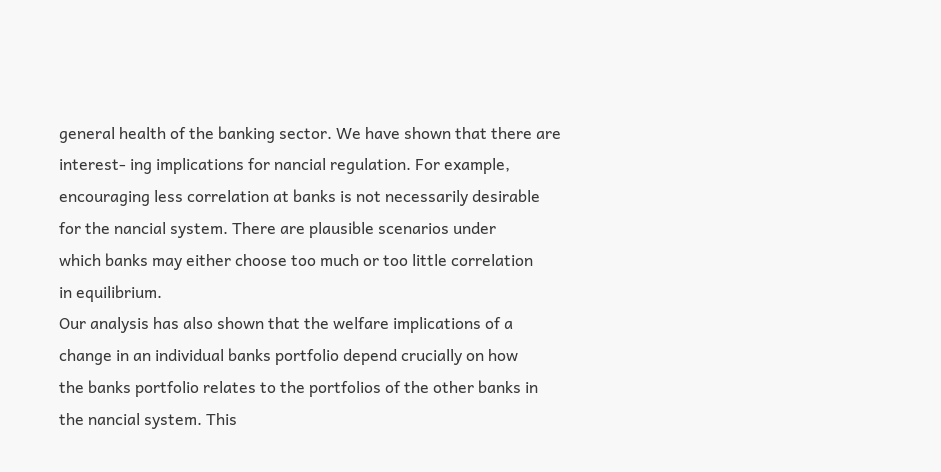general health of the banking sector. We have shown that there are
interest- ing implications for nancial regulation. For example,
encouraging less correlation at banks is not necessarily desirable
for the nancial system. There are plausible scenarios under
which banks may either choose too much or too little correlation
in equilibrium.
Our analysis has also shown that the welfare implications of a
change in an individual banks portfolio depend crucially on how
the banks portfolio relates to the portfolios of the other banks in
the nancial system. This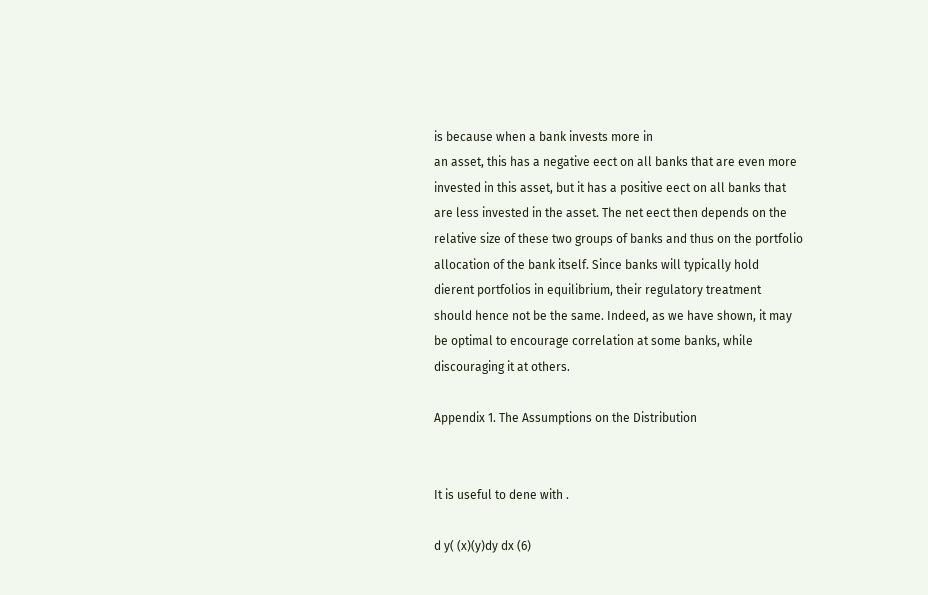is because when a bank invests more in
an asset, this has a negative eect on all banks that are even more
invested in this asset, but it has a positive eect on all banks that
are less invested in the asset. The net eect then depends on the
relative size of these two groups of banks and thus on the portfolio
allocation of the bank itself. Since banks will typically hold
dierent portfolios in equilibrium, their regulatory treatment
should hence not be the same. Indeed, as we have shown, it may
be optimal to encourage correlation at some banks, while
discouraging it at others.

Appendix 1. The Assumptions on the Distribution


It is useful to dene with .

d y( (x)(y)dy dx (6)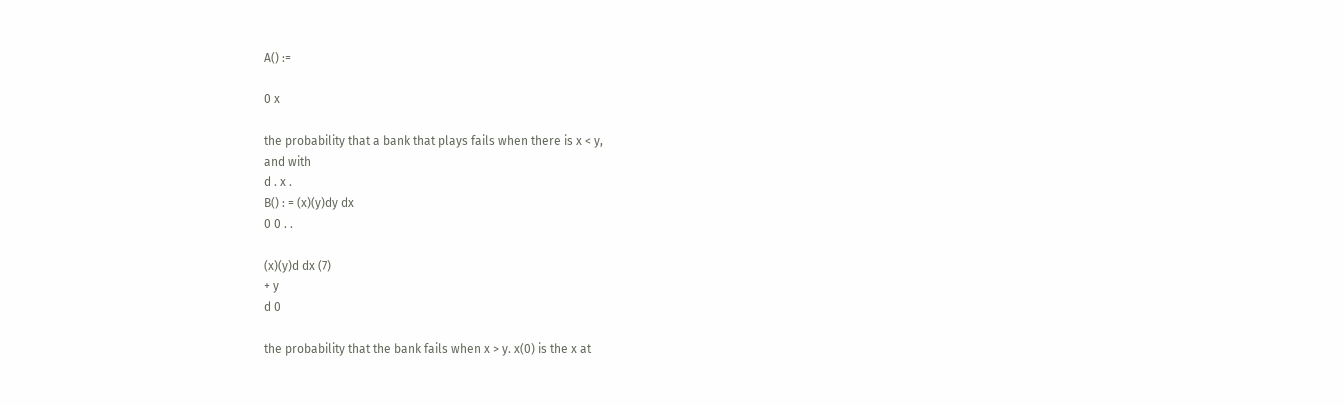A() :=

0 x

the probability that a bank that plays fails when there is x < y,
and with
d . x .
B() : = (x)(y)dy dx
0 0 . .

(x)(y)d dx (7)
+ y
d 0

the probability that the bank fails when x > y. x(0) is the x at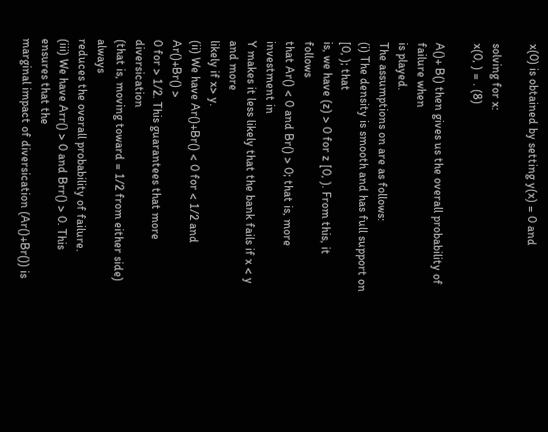x(0) is obtained by setting y(x) = 0 and

solving for x:
x(0, ) = . (8)

A()+ B() then gives us the overall probability of failure when
is played.
The assumptions on are as follows:
(i) The density is smooth and has full support on [0, ); that
is, we have (z) > 0 for z [0, ). From this, it follows
that Ar() < 0 and Br() > 0; that is, more investment in
Y makes it less likely that the bank fails if x < y and more
likely if x> y.
(ii) We have Ar()+Br() < 0 for < 1/2 and Ar()+Br() >
0 for > 1/2. This guarantees that more diversication
(that is, moving toward = 1/2 from either side) always
reduces the overall probability of failure.
(iii) We have Arr() > 0 and Brr() > 0. This ensures that the
marginal impact of diversication (Ar()+Br()) is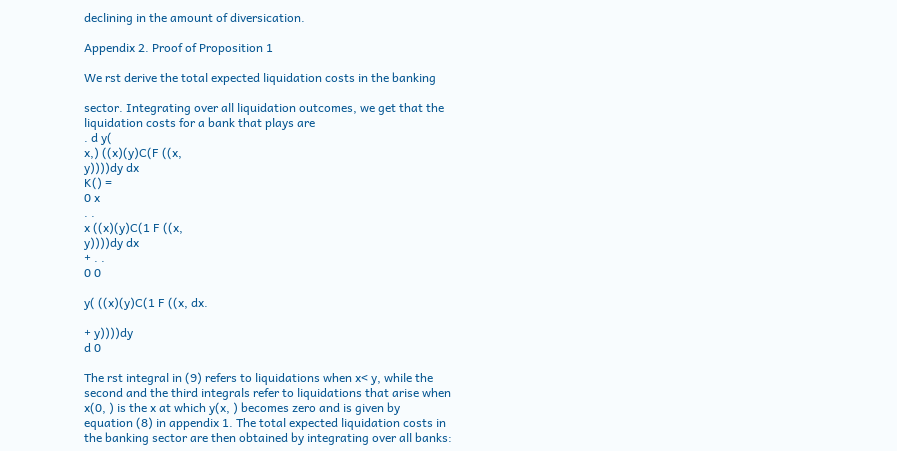declining in the amount of diversication.

Appendix 2. Proof of Proposition 1

We rst derive the total expected liquidation costs in the banking

sector. Integrating over all liquidation outcomes, we get that the
liquidation costs for a bank that plays are
. d y(
x,) ((x)(y)C(F ((x,
y))))dy dx
K() =
0 x
. .
x ((x)(y)C(1 F ((x,
y))))dy dx
+ . .
0 0

y( ((x)(y)C(1 F ((x, dx.

+ y))))dy
d 0

The rst integral in (9) refers to liquidations when x< y, while the
second and the third integrals refer to liquidations that arise when
x(0, ) is the x at which y(x, ) becomes zero and is given by
equation (8) in appendix 1. The total expected liquidation costs in
the banking sector are then obtained by integrating over all banks: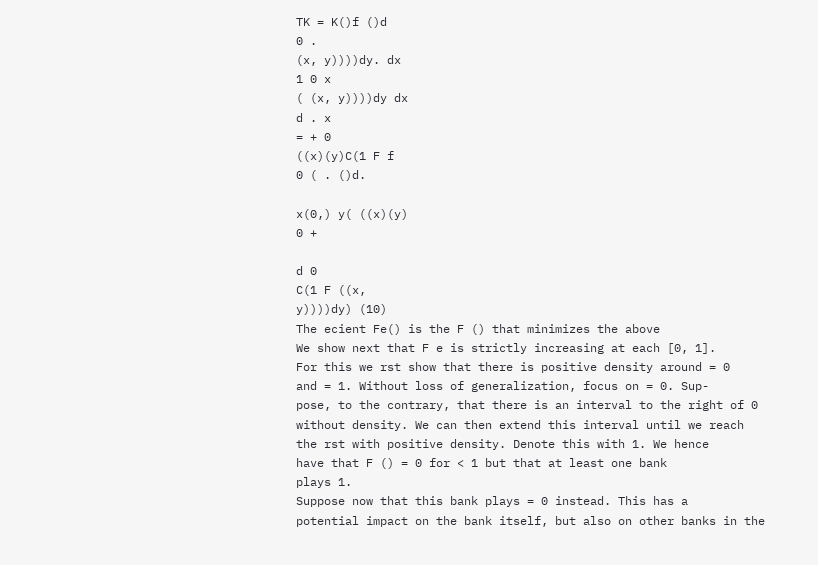TK = K()f ()d
0 .
(x, y))))dy. dx
1 0 x
( (x, y))))dy dx
d . x
= + 0
((x)(y)C(1 F f
0 ( . ()d.

x(0,) y( ((x)(y)
0 +

d 0
C(1 F ((x,
y))))dy) (10)
The ecient Fe() is the F () that minimizes the above
We show next that F e is strictly increasing at each [0, 1].
For this we rst show that there is positive density around = 0
and = 1. Without loss of generalization, focus on = 0. Sup-
pose, to the contrary, that there is an interval to the right of 0
without density. We can then extend this interval until we reach
the rst with positive density. Denote this with 1. We hence
have that F () = 0 for < 1 but that at least one bank
plays 1.
Suppose now that this bank plays = 0 instead. This has a
potential impact on the bank itself, but also on other banks in the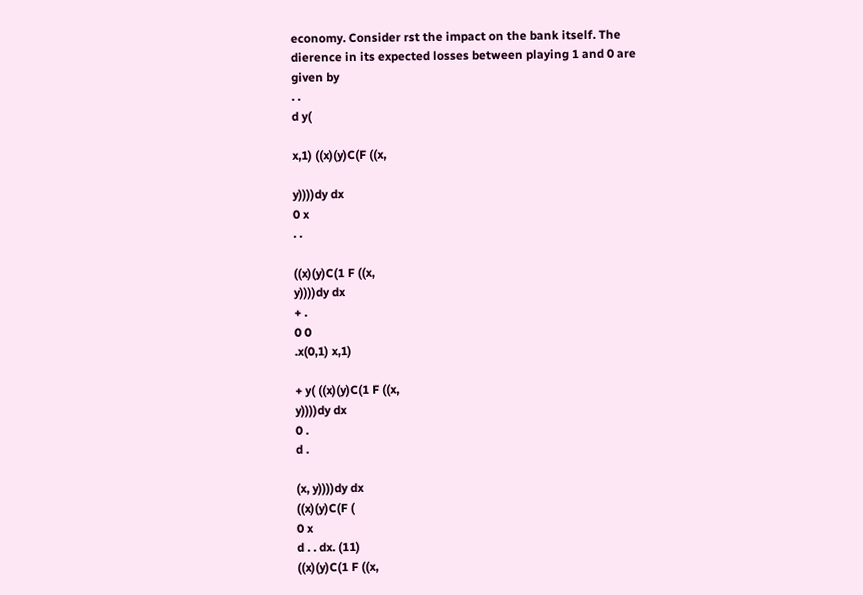economy. Consider rst the impact on the bank itself. The
dierence in its expected losses between playing 1 and 0 are
given by
. .
d y(

x,1) ((x)(y)C(F ((x,

y))))dy dx
0 x
. .

((x)(y)C(1 F ((x,
y))))dy dx
+ .
0 0
.x(0,1) x,1)

+ y( ((x)(y)C(1 F ((x,
y))))dy dx
0 .
d .

(x, y))))dy dx
((x)(y)C(F (
0 x
d . . dx. (11)
((x)(y)C(1 F ((x,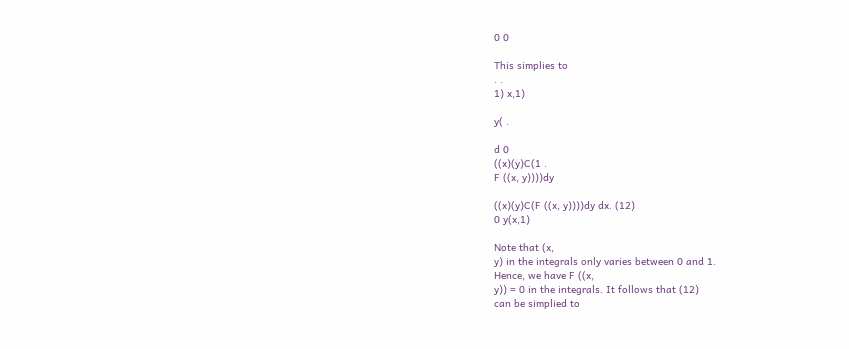0 0

This simplies to
. .
1) x,1)

y( .

d 0
((x)(y)C(1 .
F ((x, y))))dy

((x)(y)C(F ((x, y))))dy dx. (12)
0 y(x,1)

Note that (x,
y) in the integrals only varies between 0 and 1.
Hence, we have F ((x,
y)) = 0 in the integrals. It follows that (12)
can be simplied to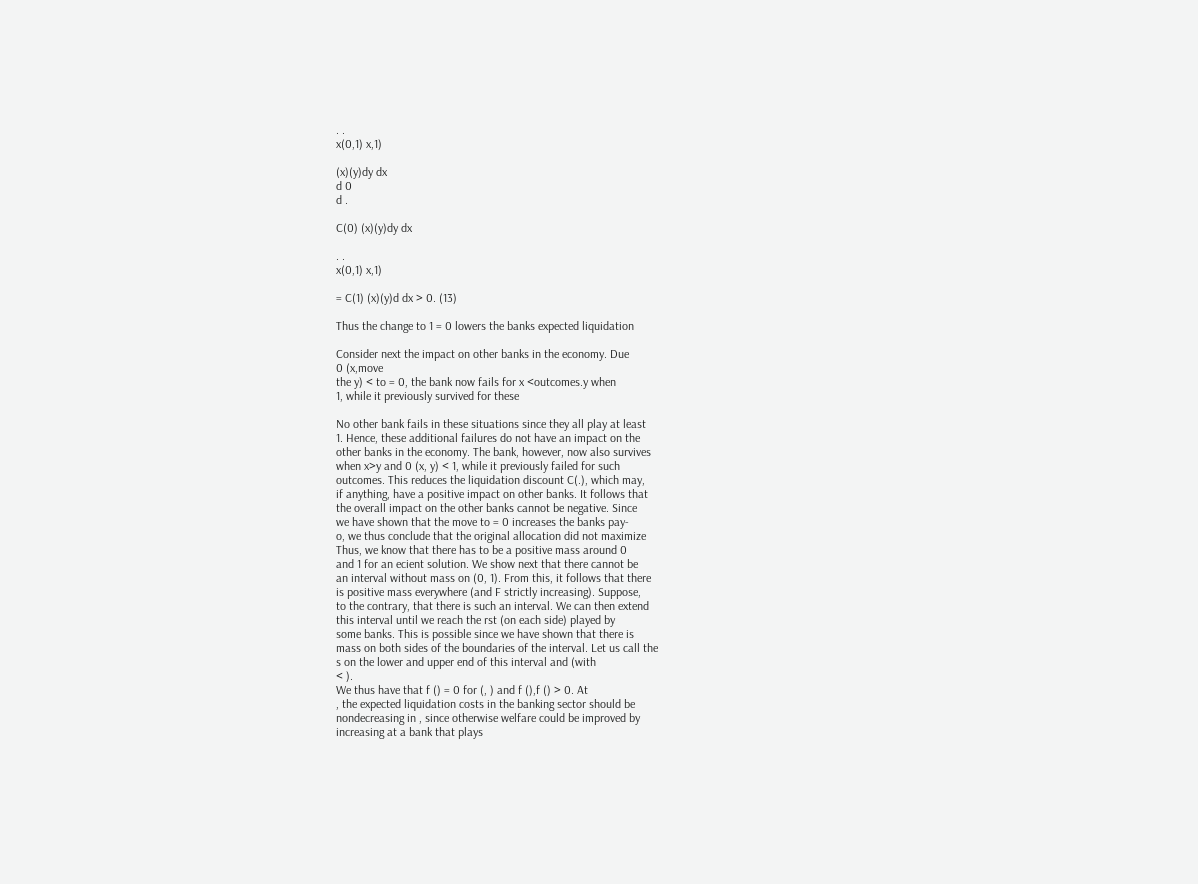. .
x(0,1) x,1)

(x)(y)dy dx
d 0
d .

C(0) (x)(y)dy dx

. .
x(0,1) x,1)

= C(1) (x)(y)d dx > 0. (13)

Thus the change to 1 = 0 lowers the banks expected liquidation

Consider next the impact on other banks in the economy. Due
0 (x,move
the y) < to = 0, the bank now fails for x <outcomes.y when
1, while it previously survived for these

No other bank fails in these situations since they all play at least
1. Hence, these additional failures do not have an impact on the
other banks in the economy. The bank, however, now also survives
when x>y and 0 (x, y) < 1, while it previously failed for such
outcomes. This reduces the liquidation discount C(.), which may,
if anything, have a positive impact on other banks. It follows that
the overall impact on the other banks cannot be negative. Since
we have shown that the move to = 0 increases the banks pay-
o, we thus conclude that the original allocation did not maximize
Thus, we know that there has to be a positive mass around 0
and 1 for an ecient solution. We show next that there cannot be
an interval without mass on (0, 1). From this, it follows that there
is positive mass everywhere (and F strictly increasing). Suppose,
to the contrary, that there is such an interval. We can then extend
this interval until we reach the rst (on each side) played by
some banks. This is possible since we have shown that there is
mass on both sides of the boundaries of the interval. Let us call the
s on the lower and upper end of this interval and (with
< ).
We thus have that f () = 0 for (, ) and f (),f () > 0. At
, the expected liquidation costs in the banking sector should be
nondecreasing in , since otherwise welfare could be improved by
increasing at a bank that plays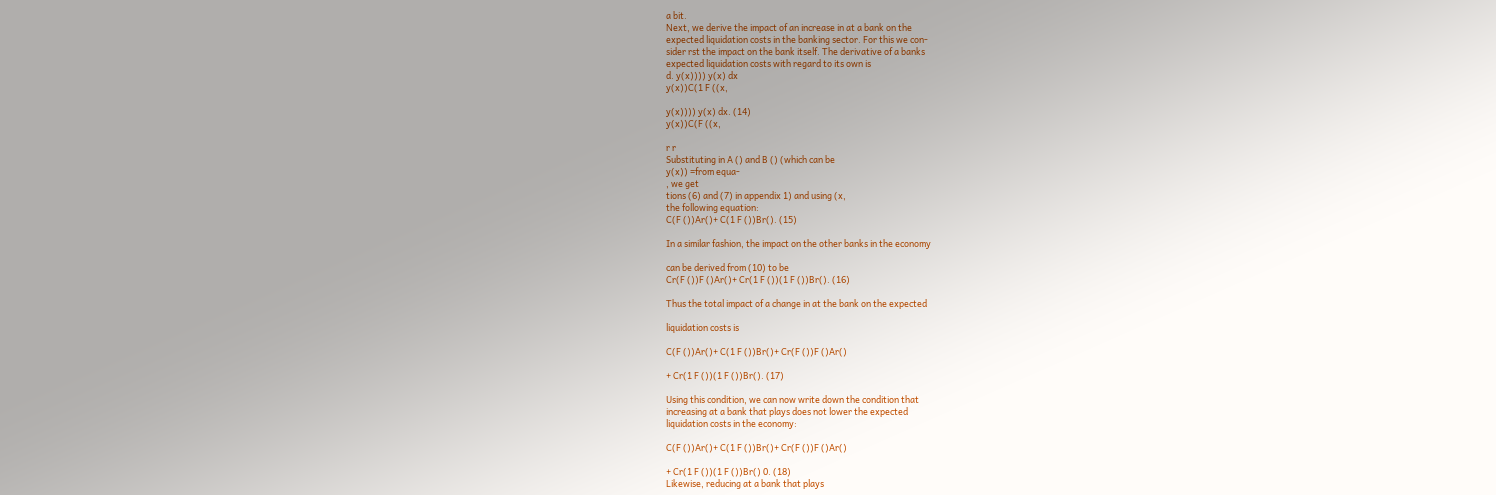a bit.
Next, we derive the impact of an increase in at a bank on the
expected liquidation costs in the banking sector. For this we con-
sider rst the impact on the bank itself. The derivative of a banks
expected liquidation costs with regard to its own is
d. y(x)))) y(x) dx
y(x))C(1 F ((x,

y(x)))) y(x) dx. (14)
y(x))C(F ((x,

r r
Substituting in A () and B () (which can be
y(x)) =from equa-
, we get
tions (6) and (7) in appendix 1) and using (x,
the following equation:
C(F ())Ar()+ C(1 F ())Br(). (15)

In a similar fashion, the impact on the other banks in the economy

can be derived from (10) to be
Cr(F ())F ()Ar()+ Cr(1 F ())(1 F ())Br(). (16)

Thus the total impact of a change in at the bank on the expected

liquidation costs is

C(F ())Ar()+ C(1 F ())Br()+ Cr(F ())F ()Ar()

+ Cr(1 F ())(1 F ())Br(). (17)

Using this condition, we can now write down the condition that
increasing at a bank that plays does not lower the expected
liquidation costs in the economy:

C(F ())Ar()+ C(1 F ())Br()+ Cr(F ())F ()Ar()

+ Cr(1 F ())(1 F ())Br() 0. (18)
Likewise, reducing at a bank that plays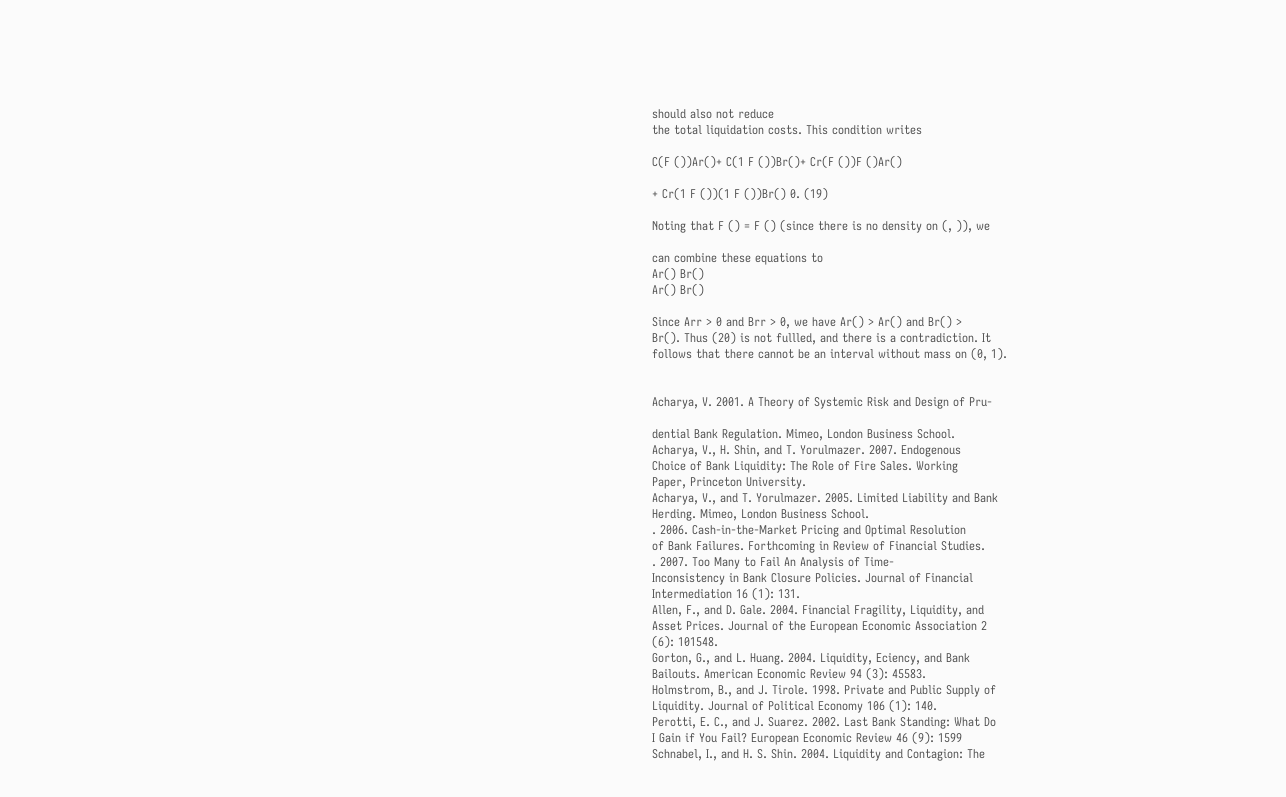should also not reduce
the total liquidation costs. This condition writes

C(F ())Ar()+ C(1 F ())Br()+ Cr(F ())F ()Ar()

+ Cr(1 F ())(1 F ())Br() 0. (19)

Noting that F () = F () (since there is no density on (, )), we

can combine these equations to
Ar() Br()
Ar() Br()

Since Arr > 0 and Brr > 0, we have Ar() > Ar() and Br() >
Br(). Thus (20) is not fullled, and there is a contradiction. It
follows that there cannot be an interval without mass on (0, 1).


Acharya, V. 2001. A Theory of Systemic Risk and Design of Pru-

dential Bank Regulation. Mimeo, London Business School.
Acharya, V., H. Shin, and T. Yorulmazer. 2007. Endogenous
Choice of Bank Liquidity: The Role of Fire Sales. Working
Paper, Princeton University.
Acharya, V., and T. Yorulmazer. 2005. Limited Liability and Bank
Herding. Mimeo, London Business School.
. 2006. Cash-in-the-Market Pricing and Optimal Resolution
of Bank Failures. Forthcoming in Review of Financial Studies.
. 2007. Too Many to Fail An Analysis of Time-
Inconsistency in Bank Closure Policies. Journal of Financial
Intermediation 16 (1): 131.
Allen, F., and D. Gale. 2004. Financial Fragility, Liquidity, and
Asset Prices. Journal of the European Economic Association 2
(6): 101548.
Gorton, G., and L. Huang. 2004. Liquidity, Eciency, and Bank
Bailouts. American Economic Review 94 (3): 45583.
Holmstrom, B., and J. Tirole. 1998. Private and Public Supply of
Liquidity. Journal of Political Economy 106 (1): 140.
Perotti, E. C., and J. Suarez. 2002. Last Bank Standing: What Do
I Gain if You Fail? European Economic Review 46 (9): 1599
Schnabel, I., and H. S. Shin. 2004. Liquidity and Contagion: The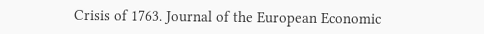Crisis of 1763. Journal of the European Economic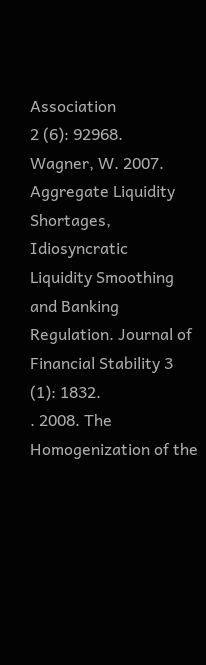Association
2 (6): 92968.
Wagner, W. 2007. Aggregate Liquidity Shortages, Idiosyncratic
Liquidity Smoothing and Banking Regulation. Journal of
Financial Stability 3 (1): 1832.
. 2008. The Homogenization of the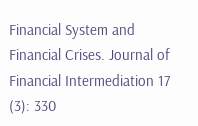Financial System and
Financial Crises. Journal of Financial Intermediation 17 (3): 330